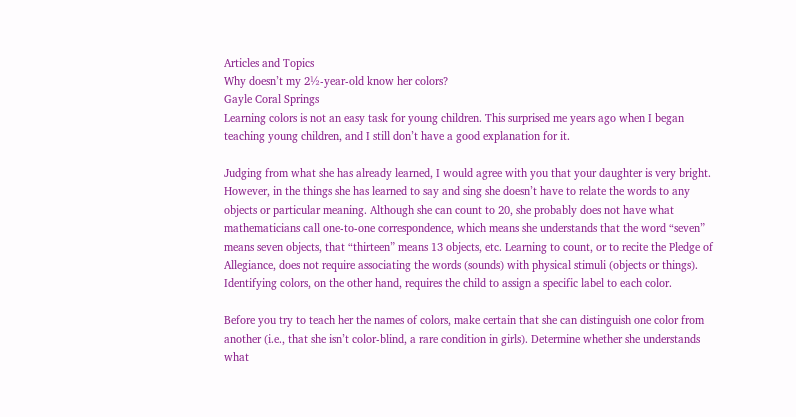Articles and Topics
Why doesn’t my 2½-year-old know her colors?
Gayle Coral Springs
Learning colors is not an easy task for young children. This surprised me years ago when I began teaching young children, and I still don’t have a good explanation for it.

Judging from what she has already learned, I would agree with you that your daughter is very bright. However, in the things she has learned to say and sing she doesn’t have to relate the words to any objects or particular meaning. Although she can count to 20, she probably does not have what mathematicians call one-to-one correspondence, which means she understands that the word “seven” means seven objects, that “thirteen” means 13 objects, etc. Learning to count, or to recite the Pledge of Allegiance, does not require associating the words (sounds) with physical stimuli (objects or things). Identifying colors, on the other hand, requires the child to assign a specific label to each color.

Before you try to teach her the names of colors, make certain that she can distinguish one color from another (i.e., that she isn’t color-blind, a rare condition in girls). Determine whether she understands what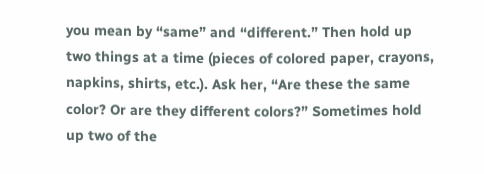you mean by “same” and “different.” Then hold up two things at a time (pieces of colored paper, crayons, napkins, shirts, etc.). Ask her, “Are these the same color? Or are they different colors?” Sometimes hold up two of the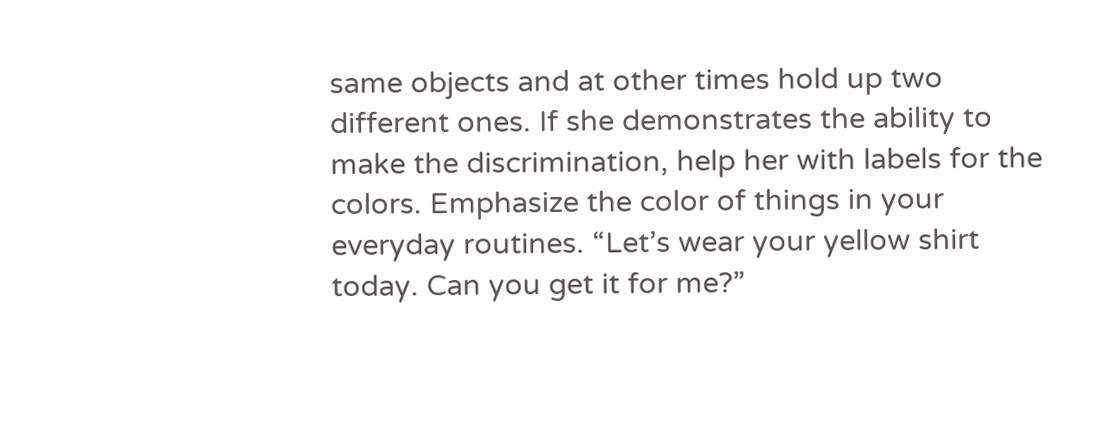same objects and at other times hold up two different ones. If she demonstrates the ability to make the discrimination, help her with labels for the colors. Emphasize the color of things in your everyday routines. “Let’s wear your yellow shirt today. Can you get it for me?”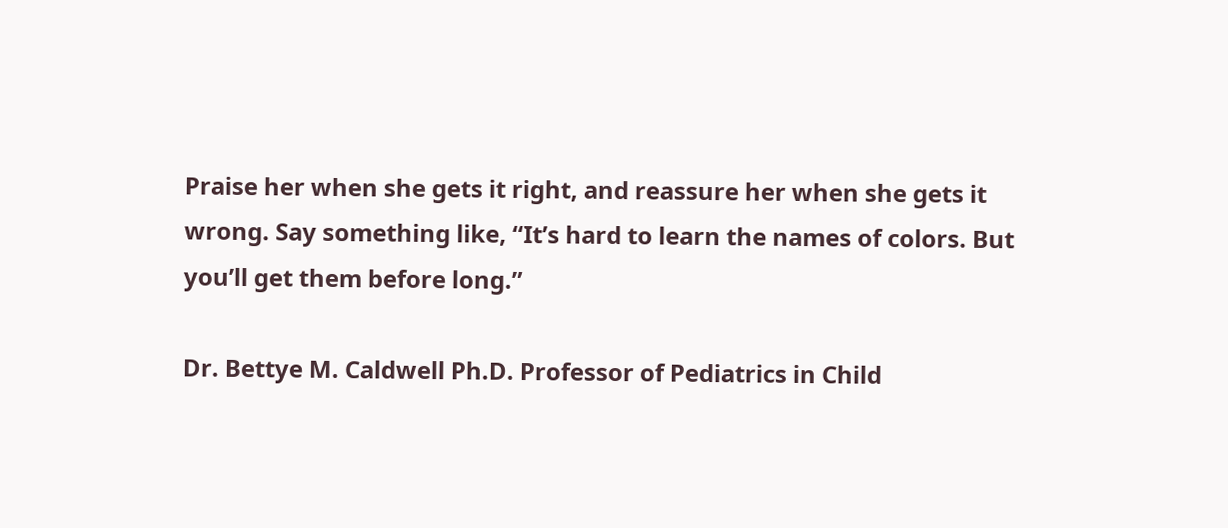Praise her when she gets it right, and reassure her when she gets it wrong. Say something like, “It’s hard to learn the names of colors. But you’ll get them before long.”

Dr. Bettye M. Caldwell Ph.D. Professor of Pediatrics in Child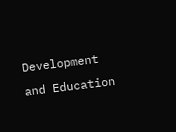Development and Education